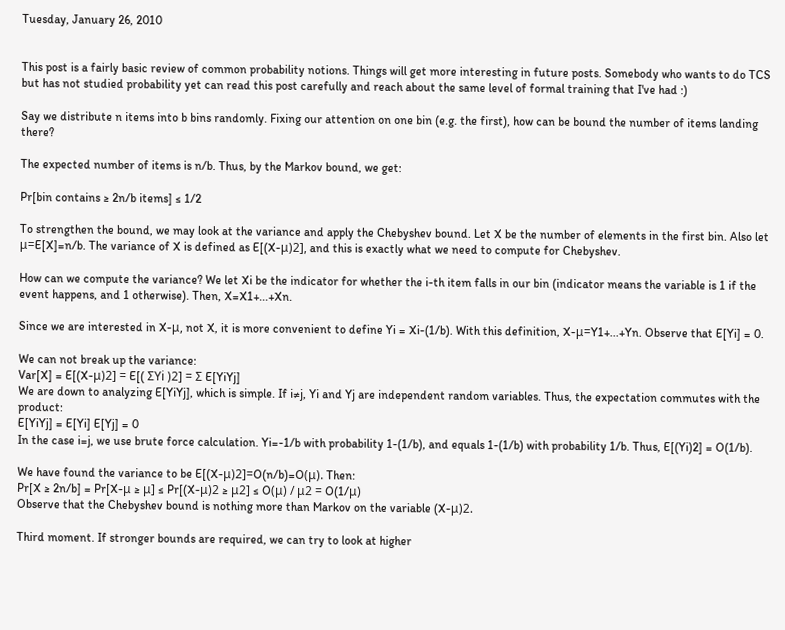Tuesday, January 26, 2010


This post is a fairly basic review of common probability notions. Things will get more interesting in future posts. Somebody who wants to do TCS but has not studied probability yet can read this post carefully and reach about the same level of formal training that I've had :)

Say we distribute n items into b bins randomly. Fixing our attention on one bin (e.g. the first), how can be bound the number of items landing there?

The expected number of items is n/b. Thus, by the Markov bound, we get:

Pr[bin contains ≥ 2n/b items] ≤ 1/2

To strengthen the bound, we may look at the variance and apply the Chebyshev bound. Let X be the number of elements in the first bin. Also let μ=E[X]=n/b. The variance of X is defined as E[(X-μ)2], and this is exactly what we need to compute for Chebyshev.

How can we compute the variance? We let Xi be the indicator for whether the i-th item falls in our bin (indicator means the variable is 1 if the event happens, and 1 otherwise). Then, X=X1+...+Xn.

Since we are interested in X-μ, not X, it is more convenient to define Yi = Xi-(1/b). With this definition, X-μ=Y1+...+Yn. Observe that E[Yi] = 0.

We can not break up the variance:
Var[X] = E[(X-μ)2] = E[( ΣYi )2] = Σ E[YiYj]
We are down to analyzing E[YiYj], which is simple. If i≠j, Yi and Yj are independent random variables. Thus, the expectation commutes with the product:
E[YiYj] = E[Yi] E[Yj] = 0
In the case i=j, we use brute force calculation. Yi=-1/b with probability 1-(1/b), and equals 1-(1/b) with probability 1/b. Thus, E[(Yi)2] = O(1/b).

We have found the variance to be E[(X-μ)2]=O(n/b)=O(μ). Then:
Pr[X ≥ 2n/b] = Pr[X-μ ≥ μ] ≤ Pr[(X-μ)2 ≥ μ2] ≤ O(μ) / μ2 = O(1/μ)
Observe that the Chebyshev bound is nothing more than Markov on the variable (X-μ)2.

Third moment. If stronger bounds are required, we can try to look at higher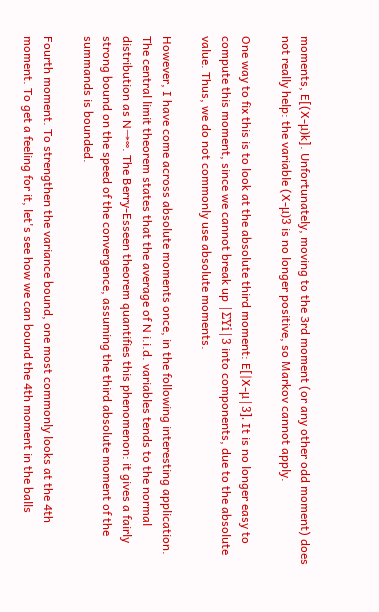moments, E[(X-μ)k]. Unfortunately, moving to the 3rd moment (or any other odd moment) does not really help: the variable (X-μ)3 is no longer positive, so Markov cannot apply.

One way to fix this is to look at the absolute third moment: E[|X-μ|3]. It is no longer easy to compute this moment, since we cannot break up |ΣYi|3 into components, due to the absolute value. Thus, we do not commonly use absolute moments.

However, I have come across absolute moments once, in the following interesting application. The central limit theorem states that the average of N i.i.d. variables tends to the normal distribution as N→∞. The Berry-Esseen theorem quantifies this phenomenon: it gives a fairly strong bound on the speed of the convergence, assuming the third absolute moment of the summands is bounded.

Fourth moment. To strengthen the variance bound, one most commonly looks at the 4th moment. To get a feeling for it, let's see how we can bound the 4th moment in the balls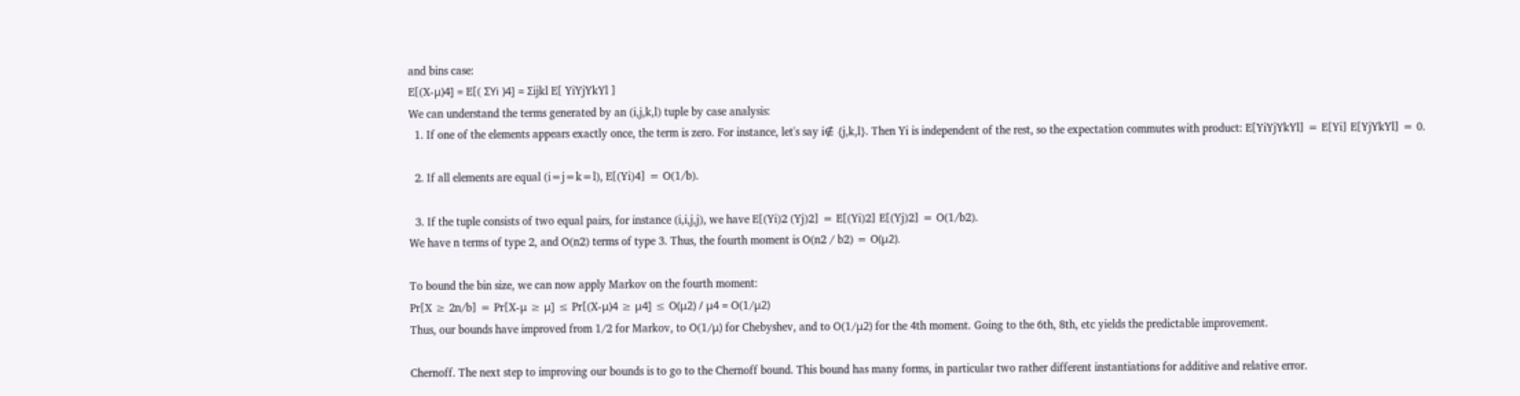and bins case:
E[(X-μ)4] = E[( ΣYi )4] = Σijkl E[ YiYjYkYl ]
We can understand the terms generated by an (i,j,k,l) tuple by case analysis:
  1. If one of the elements appears exactly once, the term is zero. For instance, let's say i∉ {j,k,l}. Then Yi is independent of the rest, so the expectation commutes with product: E[YiYjYkYl] = E[Yi] E[YjYkYl] = 0.

  2. If all elements are equal (i=j=k=l), E[(Yi)4] = O(1/b).

  3. If the tuple consists of two equal pairs, for instance (i,i,j,j), we have E[(Yi)2 (Yj)2] = E[(Yi)2] E[(Yj)2] = O(1/b2).
We have n terms of type 2, and O(n2) terms of type 3. Thus, the fourth moment is O(n2 / b2) = O(μ2).

To bound the bin size, we can now apply Markov on the fourth moment:
Pr[X ≥ 2n/b] = Pr[X-μ ≥ μ] ≤ Pr[(X-μ)4 ≥ μ4] ≤ O(μ2) / μ4 = O(1/μ2)
Thus, our bounds have improved from 1/2 for Markov, to O(1/μ) for Chebyshev, and to O(1/μ2) for the 4th moment. Going to the 6th, 8th, etc yields the predictable improvement.

Chernoff. The next step to improving our bounds is to go to the Chernoff bound. This bound has many forms, in particular two rather different instantiations for additive and relative error.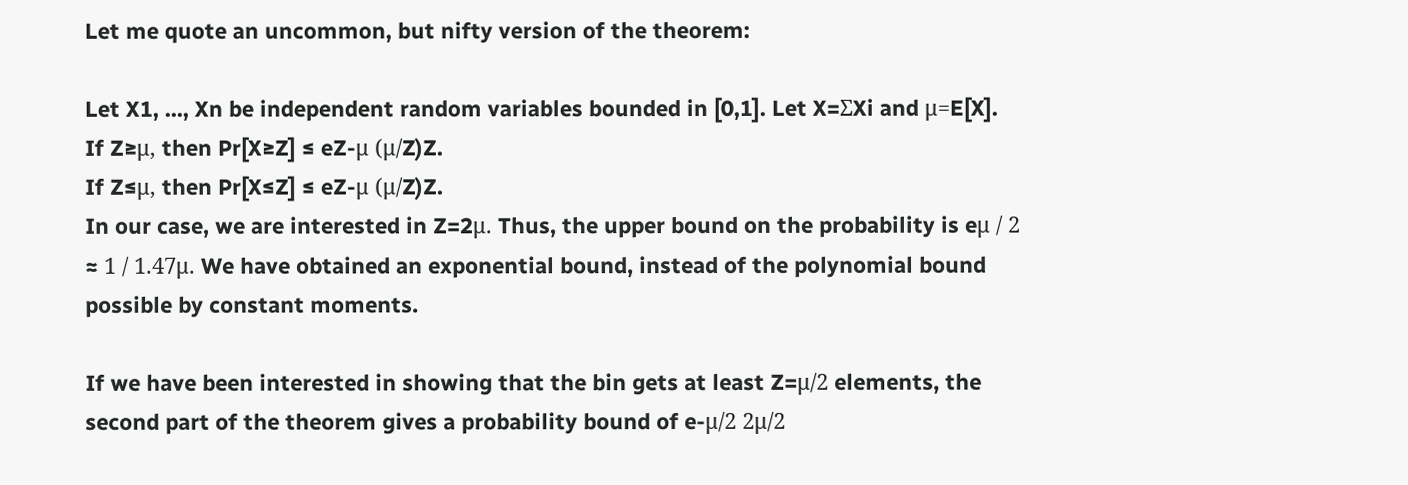Let me quote an uncommon, but nifty version of the theorem:

Let X1, ..., Xn be independent random variables bounded in [0,1]. Let X=ΣXi and μ=E[X].
If Z≥μ, then Pr[X≥Z] ≤ eZ-μ (μ/Z)Z.
If Z≤μ, then Pr[X≤Z] ≤ eZ-μ (μ/Z)Z.
In our case, we are interested in Z=2μ. Thus, the upper bound on the probability is eμ / 2 ≈ 1 / 1.47μ. We have obtained an exponential bound, instead of the polynomial bound possible by constant moments.

If we have been interested in showing that the bin gets at least Z=μ/2 elements, the second part of the theorem gives a probability bound of e-μ/2 2μ/2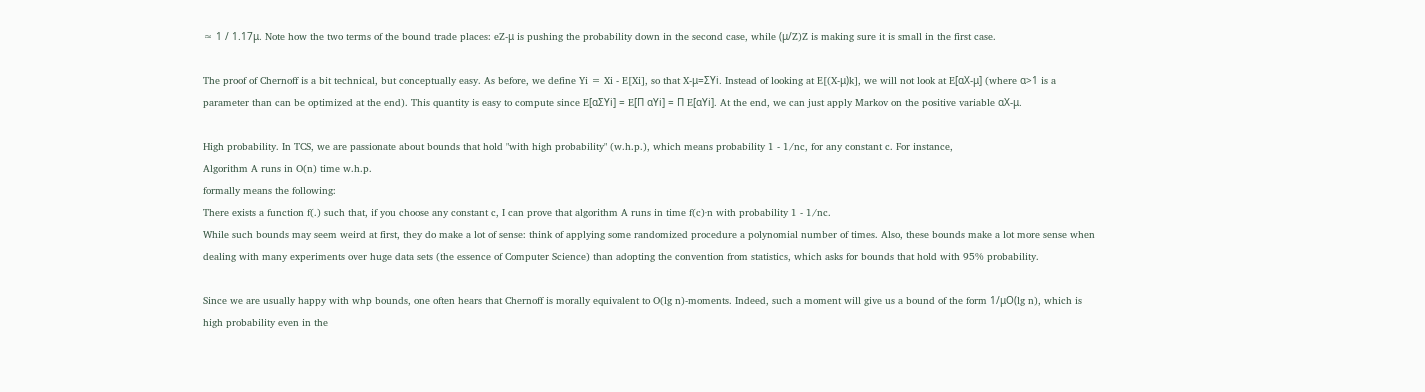≈ 1 / 1.17μ. Note how the two terms of the bound trade places: eZ-μ is pushing the probability down in the second case, while (μ/Z)Z is making sure it is small in the first case.

The proof of Chernoff is a bit technical, but conceptually easy. As before, we define Yi = Xi - E[Xi], so that X-μ=ΣYi. Instead of looking at E[(X-μ)k], we will not look at E[αX-μ] (where α>1 is a parameter than can be optimized at the end). This quantity is easy to compute since E[αΣYi] = E[Π αYi] = Π E[αYi]. At the end, we can just apply Markov on the positive variable αX-μ.

High probability. In TCS, we are passionate about bounds that hold "with high probability" (w.h.p.), which means probability 1 - 1/nc, for any constant c. For instance,
Algorithm A runs in O(n) time w.h.p.
formally means the following:
There exists a function f(.) such that, if you choose any constant c, I can prove that algorithm A runs in time f(c)·n with probability 1 - 1/nc.
While such bounds may seem weird at first, they do make a lot of sense: think of applying some randomized procedure a polynomial number of times. Also, these bounds make a lot more sense when dealing with many experiments over huge data sets (the essence of Computer Science) than adopting the convention from statistics, which asks for bounds that hold with 95% probability.

Since we are usually happy with whp bounds, one often hears that Chernoff is morally equivalent to O(lg n)-moments. Indeed, such a moment will give us a bound of the form 1/μO(lg n), which is high probability even in the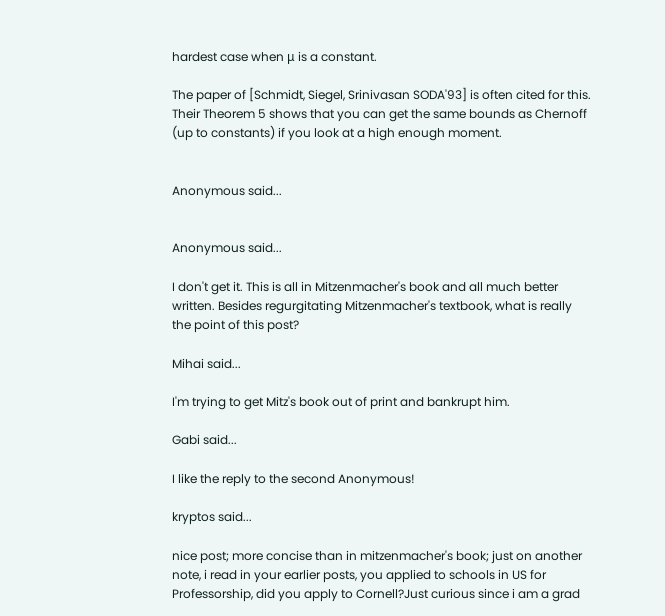hardest case when μ is a constant.

The paper of [Schmidt, Siegel, Srinivasan SODA'93] is often cited for this. Their Theorem 5 shows that you can get the same bounds as Chernoff (up to constants) if you look at a high enough moment.


Anonymous said...


Anonymous said...

I don't get it. This is all in Mitzenmacher's book and all much better written. Besides regurgitating Mitzenmacher's textbook, what is really the point of this post?

Mihai said...

I'm trying to get Mitz's book out of print and bankrupt him.

Gabi said...

I like the reply to the second Anonymous!

kryptos said...

nice post; more concise than in mitzenmacher's book; just on another note, i read in your earlier posts, you applied to schools in US for Professorship, did you apply to Cornell?Just curious since i am a grad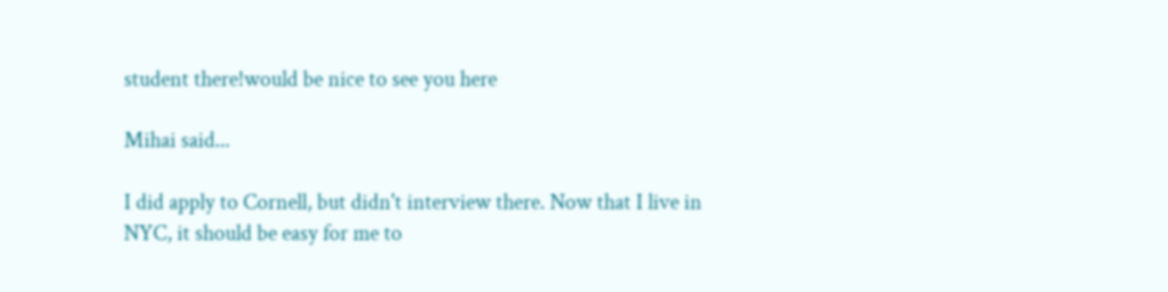student there!would be nice to see you here

Mihai said...

I did apply to Cornell, but didn't interview there. Now that I live in NYC, it should be easy for me to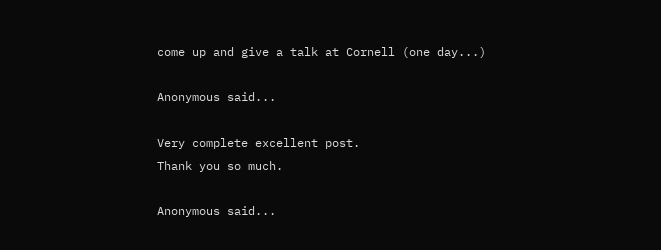come up and give a talk at Cornell (one day...)

Anonymous said...

Very complete excellent post.
Thank you so much.

Anonymous said...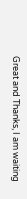Great and Thanks, I am waiting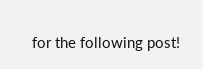for the following post!